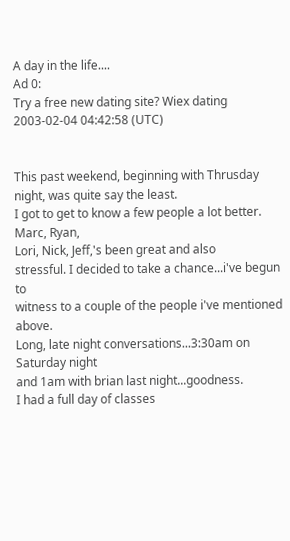A day in the life....
Ad 0:
Try a free new dating site? Wiex dating
2003-02-04 04:42:58 (UTC)


This past weekend, beginning with Thrusday night, was quite say the least.
I got to get to know a few people a lot better. Marc, Ryan,
Lori, Nick, Jeff,'s been great and also
stressful. I decided to take a chance...i've begun to
witness to a couple of the people i've mentioned above.
Long, late night conversations...3:30am on Saturday night
and 1am with brian last night...goodness.
I had a full day of classes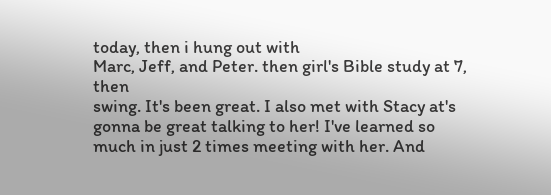today, then i hung out with
Marc, Jeff, and Peter. then girl's Bible study at 7, then
swing. It's been great. I also met with Stacy at's gonna be great talking to her! I've learned so
much in just 2 times meeting with her. And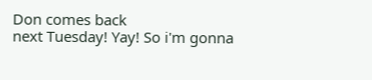Don comes back
next Tuesday! Yay! So i'm gonna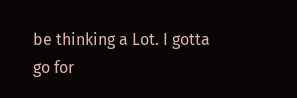be thinking a Lot. I gotta
go for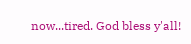now...tired. God bless y'all!